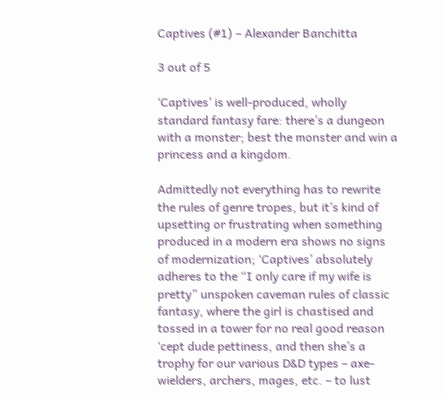Captives (#1) – Alexander Banchitta

3 out of 5

‘Captives’ is well-produced, wholly standard fantasy fare: there’s a dungeon with a monster; best the monster and win a princess and a kingdom.

Admittedly not everything has to rewrite the rules of genre tropes, but it’s kind of upsetting or frustrating when something produced in a modern era shows no signs of modernization; ‘Captives’ absolutely adheres to the “I only care if my wife is pretty” unspoken caveman rules of classic fantasy, where the girl is chastised and tossed in a tower for no real good reason ‘cept dude pettiness, and then she’s a trophy for our various D&D types – axe-wielders, archers, mages, etc. – to lust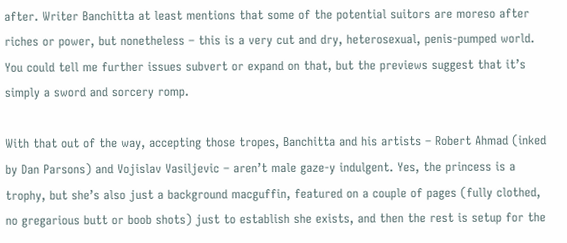after. Writer Banchitta at least mentions that some of the potential suitors are moreso after riches or power, but nonetheless – this is a very cut and dry, heterosexual, penis-pumped world. You could tell me further issues subvert or expand on that, but the previews suggest that it’s simply a sword and sorcery romp.

With that out of the way, accepting those tropes, Banchitta and his artists – Robert Ahmad (inked by Dan Parsons) and Vojislav Vasiljevic – aren’t male gaze-y indulgent. Yes, the princess is a trophy, but she’s also just a background macguffin, featured on a couple of pages (fully clothed, no gregarious butt or boob shots) just to establish she exists, and then the rest is setup for the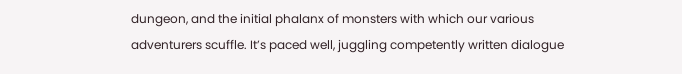dungeon, and the initial phalanx of monsters with which our various adventurers scuffle. It’s paced well, juggling competently written dialogue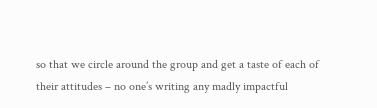so that we circle around the group and get a taste of each of their attitudes – no one’s writing any madly impactful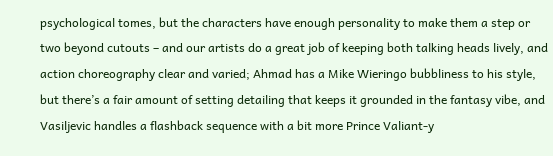psychological tomes, but the characters have enough personality to make them a step or two beyond cutouts – and our artists do a great job of keeping both talking heads lively, and action choreography clear and varied; Ahmad has a Mike Wieringo bubbliness to his style, but there’s a fair amount of setting detailing that keeps it grounded in the fantasy vibe, and Vasiljevic handles a flashback sequence with a bit more Prince Valiant-y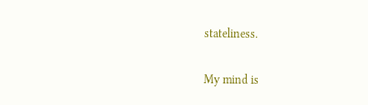stateliness.

My mind is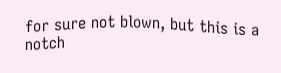for sure not blown, but this is a notch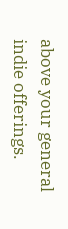above your general indie offerings.